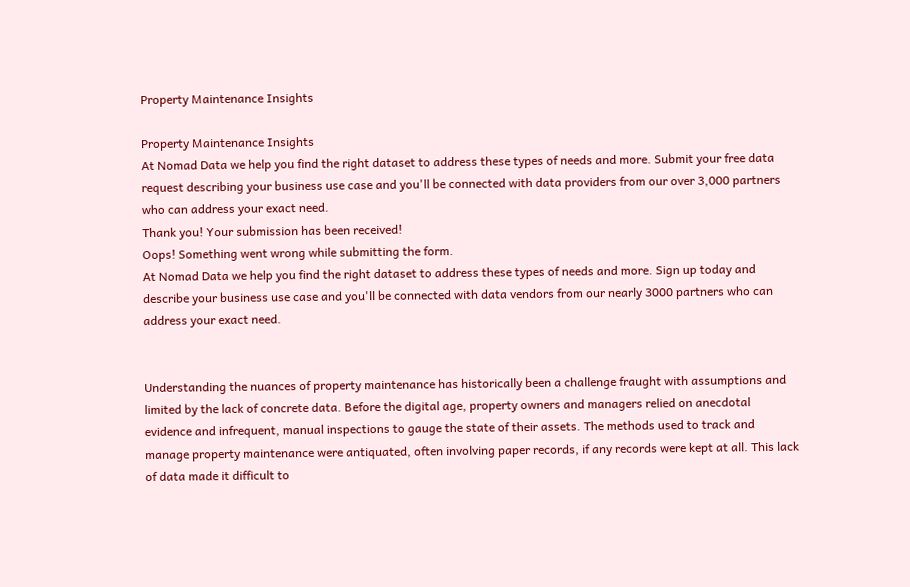Property Maintenance Insights

Property Maintenance Insights
At Nomad Data we help you find the right dataset to address these types of needs and more. Submit your free data request describing your business use case and you'll be connected with data providers from our over 3,000 partners who can address your exact need.
Thank you! Your submission has been received!
Oops! Something went wrong while submitting the form.
At Nomad Data we help you find the right dataset to address these types of needs and more. Sign up today and describe your business use case and you'll be connected with data vendors from our nearly 3000 partners who can address your exact need.


Understanding the nuances of property maintenance has historically been a challenge fraught with assumptions and limited by the lack of concrete data. Before the digital age, property owners and managers relied on anecdotal evidence and infrequent, manual inspections to gauge the state of their assets. The methods used to track and manage property maintenance were antiquated, often involving paper records, if any records were kept at all. This lack of data made it difficult to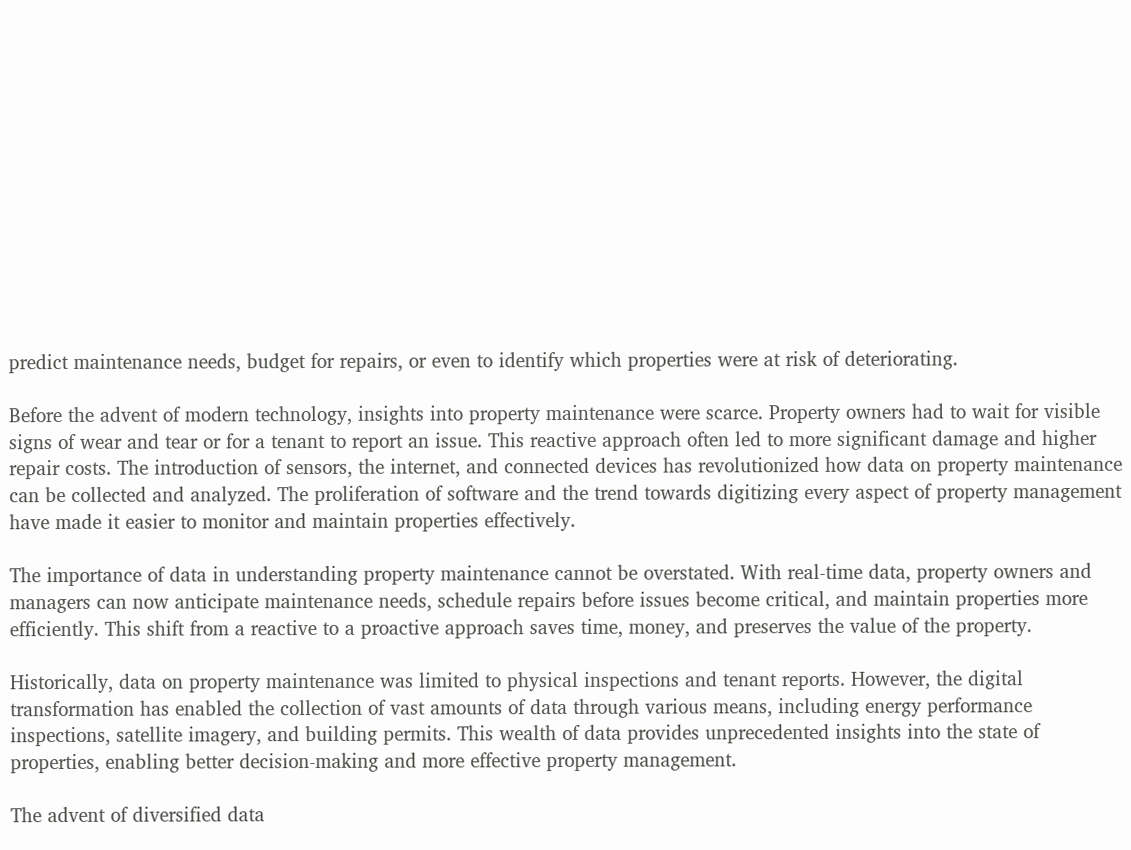predict maintenance needs, budget for repairs, or even to identify which properties were at risk of deteriorating.

Before the advent of modern technology, insights into property maintenance were scarce. Property owners had to wait for visible signs of wear and tear or for a tenant to report an issue. This reactive approach often led to more significant damage and higher repair costs. The introduction of sensors, the internet, and connected devices has revolutionized how data on property maintenance can be collected and analyzed. The proliferation of software and the trend towards digitizing every aspect of property management have made it easier to monitor and maintain properties effectively.

The importance of data in understanding property maintenance cannot be overstated. With real-time data, property owners and managers can now anticipate maintenance needs, schedule repairs before issues become critical, and maintain properties more efficiently. This shift from a reactive to a proactive approach saves time, money, and preserves the value of the property.

Historically, data on property maintenance was limited to physical inspections and tenant reports. However, the digital transformation has enabled the collection of vast amounts of data through various means, including energy performance inspections, satellite imagery, and building permits. This wealth of data provides unprecedented insights into the state of properties, enabling better decision-making and more effective property management.

The advent of diversified data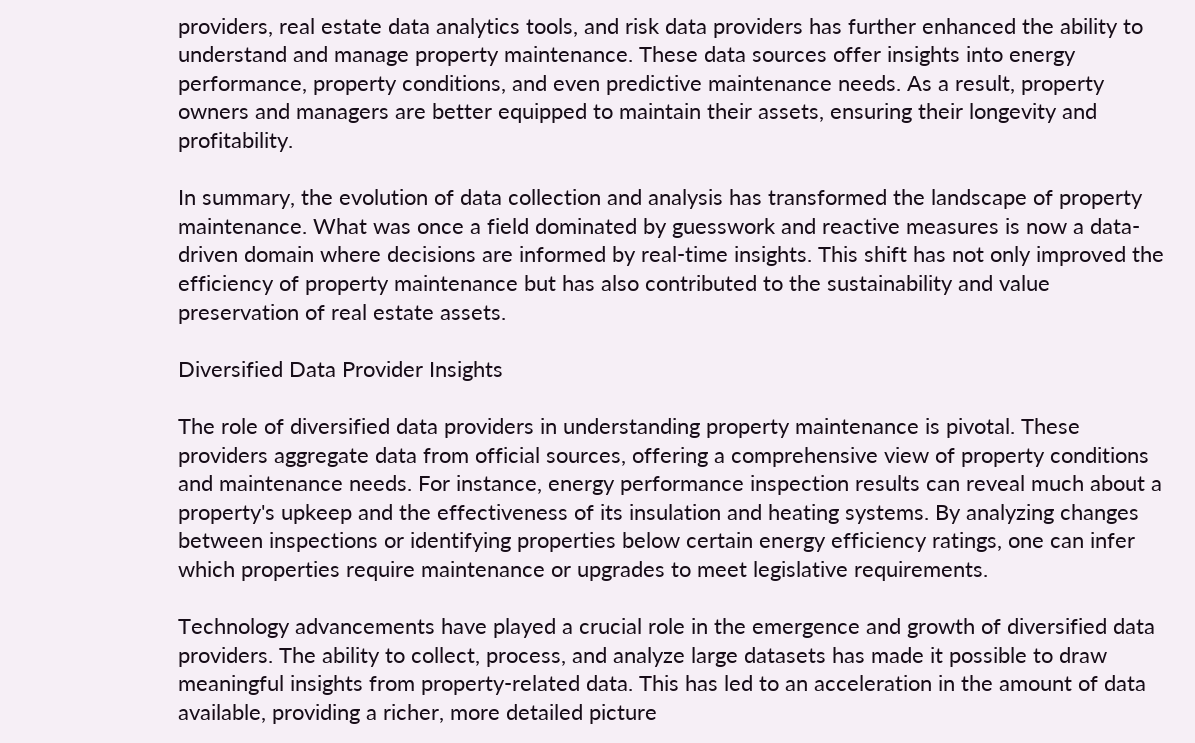providers, real estate data analytics tools, and risk data providers has further enhanced the ability to understand and manage property maintenance. These data sources offer insights into energy performance, property conditions, and even predictive maintenance needs. As a result, property owners and managers are better equipped to maintain their assets, ensuring their longevity and profitability.

In summary, the evolution of data collection and analysis has transformed the landscape of property maintenance. What was once a field dominated by guesswork and reactive measures is now a data-driven domain where decisions are informed by real-time insights. This shift has not only improved the efficiency of property maintenance but has also contributed to the sustainability and value preservation of real estate assets.

Diversified Data Provider Insights

The role of diversified data providers in understanding property maintenance is pivotal. These providers aggregate data from official sources, offering a comprehensive view of property conditions and maintenance needs. For instance, energy performance inspection results can reveal much about a property's upkeep and the effectiveness of its insulation and heating systems. By analyzing changes between inspections or identifying properties below certain energy efficiency ratings, one can infer which properties require maintenance or upgrades to meet legislative requirements.

Technology advancements have played a crucial role in the emergence and growth of diversified data providers. The ability to collect, process, and analyze large datasets has made it possible to draw meaningful insights from property-related data. This has led to an acceleration in the amount of data available, providing a richer, more detailed picture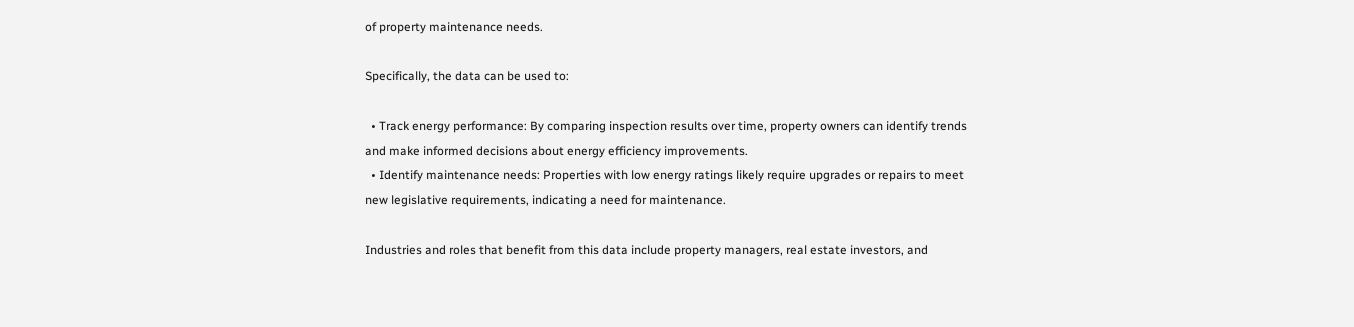of property maintenance needs.

Specifically, the data can be used to:

  • Track energy performance: By comparing inspection results over time, property owners can identify trends and make informed decisions about energy efficiency improvements.
  • Identify maintenance needs: Properties with low energy ratings likely require upgrades or repairs to meet new legislative requirements, indicating a need for maintenance.

Industries and roles that benefit from this data include property managers, real estate investors, and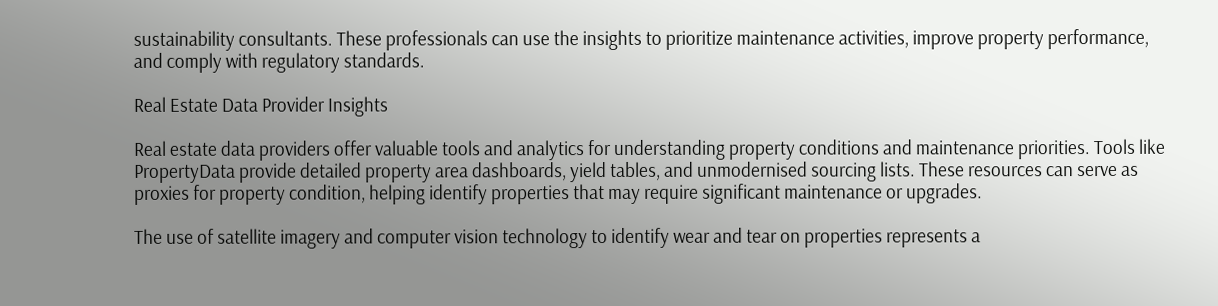sustainability consultants. These professionals can use the insights to prioritize maintenance activities, improve property performance, and comply with regulatory standards.

Real Estate Data Provider Insights

Real estate data providers offer valuable tools and analytics for understanding property conditions and maintenance priorities. Tools like PropertyData provide detailed property area dashboards, yield tables, and unmodernised sourcing lists. These resources can serve as proxies for property condition, helping identify properties that may require significant maintenance or upgrades.

The use of satellite imagery and computer vision technology to identify wear and tear on properties represents a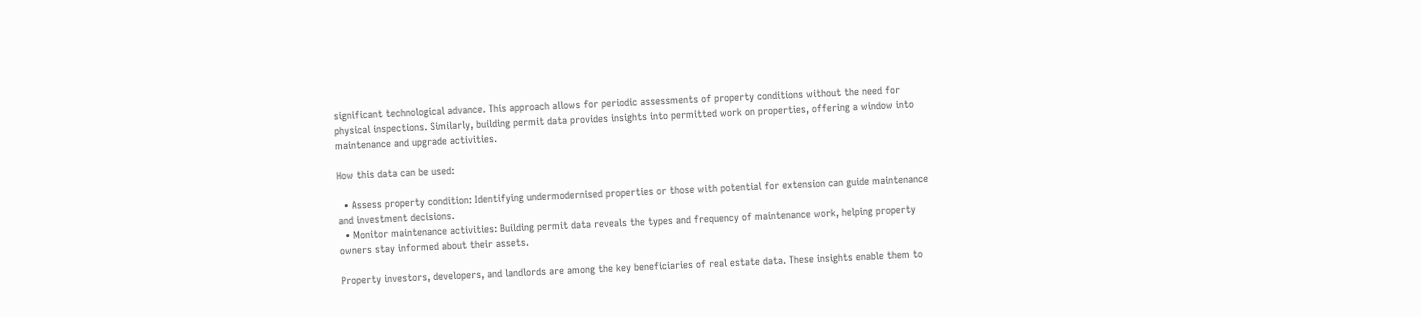significant technological advance. This approach allows for periodic assessments of property conditions without the need for physical inspections. Similarly, building permit data provides insights into permitted work on properties, offering a window into maintenance and upgrade activities.

How this data can be used:

  • Assess property condition: Identifying undermodernised properties or those with potential for extension can guide maintenance and investment decisions.
  • Monitor maintenance activities: Building permit data reveals the types and frequency of maintenance work, helping property owners stay informed about their assets.

Property investors, developers, and landlords are among the key beneficiaries of real estate data. These insights enable them to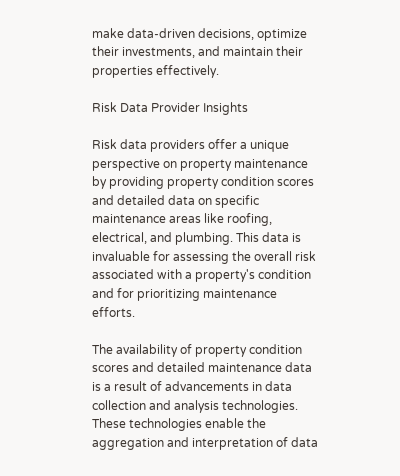make data-driven decisions, optimize their investments, and maintain their properties effectively.

Risk Data Provider Insights

Risk data providers offer a unique perspective on property maintenance by providing property condition scores and detailed data on specific maintenance areas like roofing, electrical, and plumbing. This data is invaluable for assessing the overall risk associated with a property's condition and for prioritizing maintenance efforts.

The availability of property condition scores and detailed maintenance data is a result of advancements in data collection and analysis technologies. These technologies enable the aggregation and interpretation of data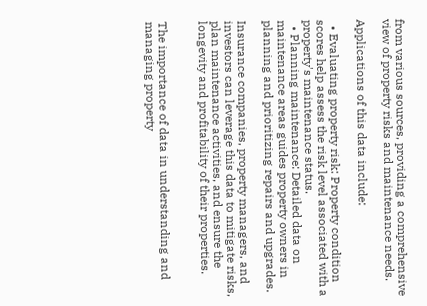from various sources, providing a comprehensive view of property risks and maintenance needs.

Applications of this data include:

  • Evaluating property risk: Property condition scores help assess the risk level associated with a property's maintenance status.
  • Planning maintenance: Detailed data on maintenance areas guides property owners in planning and prioritizing repairs and upgrades.

Insurance companies, property managers, and investors can leverage this data to mitigate risks, plan maintenance activities, and ensure the longevity and profitability of their properties.


The importance of data in understanding and managing property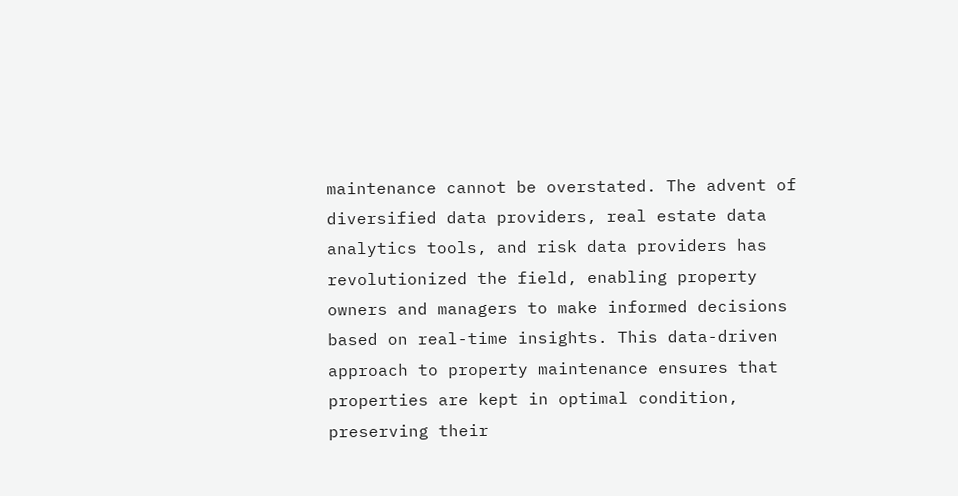maintenance cannot be overstated. The advent of diversified data providers, real estate data analytics tools, and risk data providers has revolutionized the field, enabling property owners and managers to make informed decisions based on real-time insights. This data-driven approach to property maintenance ensures that properties are kept in optimal condition, preserving their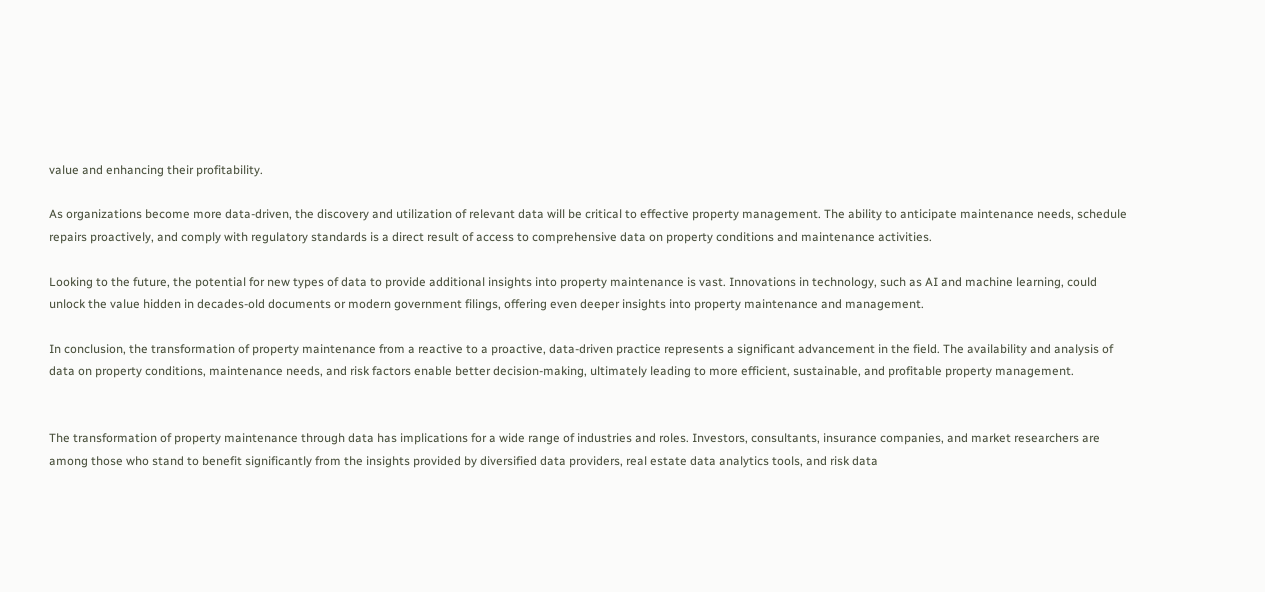value and enhancing their profitability.

As organizations become more data-driven, the discovery and utilization of relevant data will be critical to effective property management. The ability to anticipate maintenance needs, schedule repairs proactively, and comply with regulatory standards is a direct result of access to comprehensive data on property conditions and maintenance activities.

Looking to the future, the potential for new types of data to provide additional insights into property maintenance is vast. Innovations in technology, such as AI and machine learning, could unlock the value hidden in decades-old documents or modern government filings, offering even deeper insights into property maintenance and management.

In conclusion, the transformation of property maintenance from a reactive to a proactive, data-driven practice represents a significant advancement in the field. The availability and analysis of data on property conditions, maintenance needs, and risk factors enable better decision-making, ultimately leading to more efficient, sustainable, and profitable property management.


The transformation of property maintenance through data has implications for a wide range of industries and roles. Investors, consultants, insurance companies, and market researchers are among those who stand to benefit significantly from the insights provided by diversified data providers, real estate data analytics tools, and risk data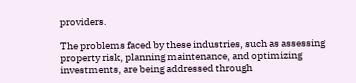providers.

The problems faced by these industries, such as assessing property risk, planning maintenance, and optimizing investments, are being addressed through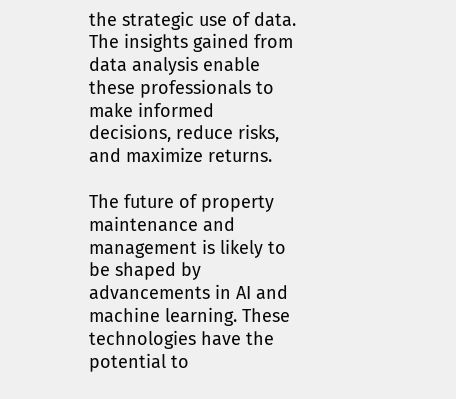the strategic use of data. The insights gained from data analysis enable these professionals to make informed decisions, reduce risks, and maximize returns.

The future of property maintenance and management is likely to be shaped by advancements in AI and machine learning. These technologies have the potential to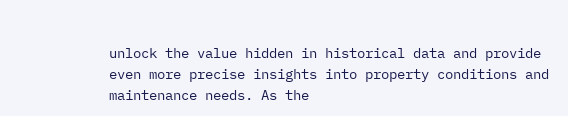unlock the value hidden in historical data and provide even more precise insights into property conditions and maintenance needs. As the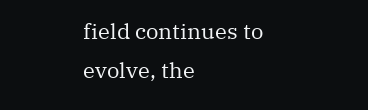field continues to evolve, the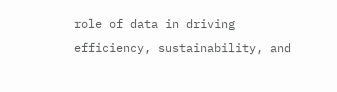role of data in driving efficiency, sustainability, and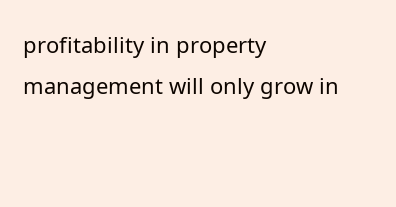profitability in property management will only grow in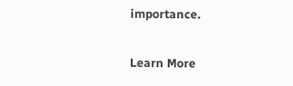importance.

Learn More